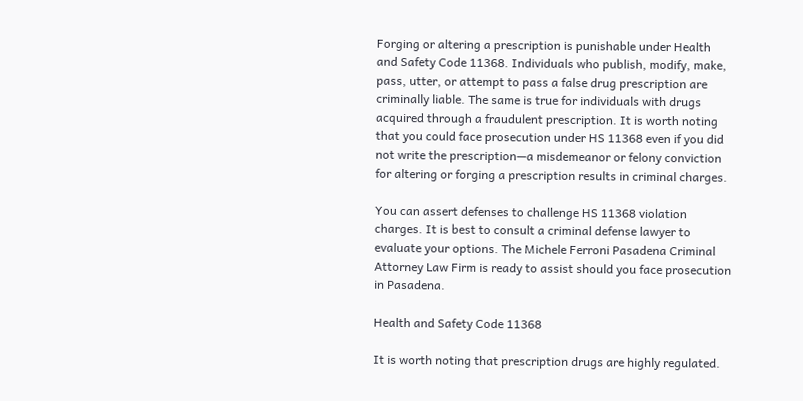Forging or altering a prescription is punishable under Health and Safety Code 11368. Individuals who publish, modify, make, pass, utter, or attempt to pass a false drug prescription are criminally liable. The same is true for individuals with drugs acquired through a fraudulent prescription. It is worth noting that you could face prosecution under HS 11368 even if you did not write the prescription—a misdemeanor or felony conviction for altering or forging a prescription results in criminal charges.

You can assert defenses to challenge HS 11368 violation charges. It is best to consult a criminal defense lawyer to evaluate your options. The Michele Ferroni Pasadena Criminal Attorney Law Firm is ready to assist should you face prosecution in Pasadena.

Health and Safety Code 11368

It is worth noting that prescription drugs are highly regulated.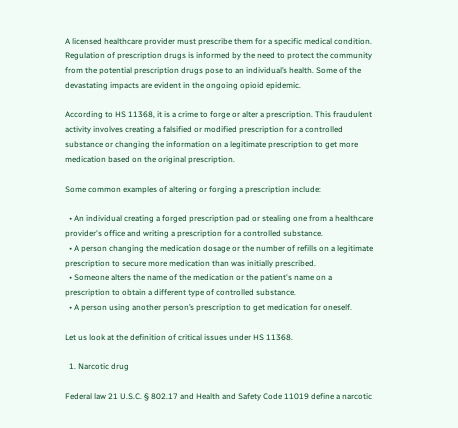A licensed healthcare provider must prescribe them for a specific medical condition. Regulation of prescription drugs is informed by the need to protect the community from the potential prescription drugs pose to an individual’s health. Some of the devastating impacts are evident in the ongoing opioid epidemic.

According to HS 11368, it is a crime to forge or alter a prescription. This fraudulent activity involves creating a falsified or modified prescription for a controlled substance or changing the information on a legitimate prescription to get more medication based on the original prescription.

Some common examples of altering or forging a prescription include:

  • An individual creating a forged prescription pad or stealing one from a healthcare provider's office and writing a prescription for a controlled substance.
  • A person changing the medication dosage or the number of refills on a legitimate prescription to secure more medication than was initially prescribed.
  • Someone alters the name of the medication or the patient's name on a prescription to obtain a different type of controlled substance.
  • A person using another person’s prescription to get medication for oneself.

Let us look at the definition of critical issues under HS 11368.

  1. Narcotic drug

Federal law 21 U.S.C. § 802.17 and Health and Safety Code 11019 define a narcotic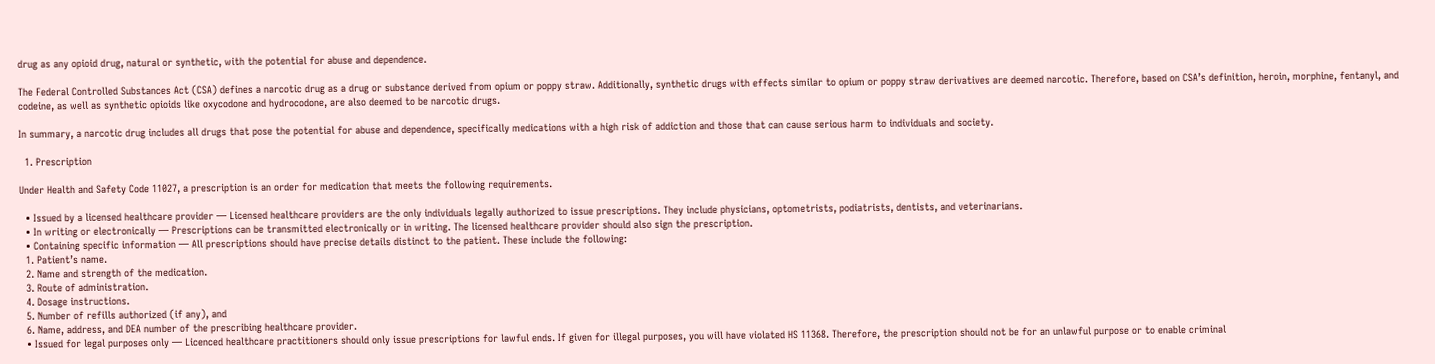drug as any opioid drug, natural or synthetic, with the potential for abuse and dependence.

The Federal Controlled Substances Act (CSA) defines a narcotic drug as a drug or substance derived from opium or poppy straw. Additionally, synthetic drugs with effects similar to opium or poppy straw derivatives are deemed narcotic. Therefore, based on CSA’s definition, heroin, morphine, fentanyl, and codeine, as well as synthetic opioids like oxycodone and hydrocodone, are also deemed to be narcotic drugs.

In summary, a narcotic drug includes all drugs that pose the potential for abuse and dependence, specifically medications with a high risk of addiction and those that can cause serious harm to individuals and society.

  1. Prescription

Under Health and Safety Code 11027, a prescription is an order for medication that meets the following requirements.

  • Issued by a licensed healthcare provider — Licensed healthcare providers are the only individuals legally authorized to issue prescriptions. They include physicians, optometrists, podiatrists, dentists, and veterinarians.
  • In writing or electronically — Prescriptions can be transmitted electronically or in writing. The licensed healthcare provider should also sign the prescription.
  • Containing specific information — All prescriptions should have precise details distinct to the patient. These include the following:
  1. Patient’s name.
  2. Name and strength of the medication.
  3. Route of administration.
  4. Dosage instructions.
  5. Number of refills authorized (if any), and
  6. Name, address, and DEA number of the prescribing healthcare provider.
  • Issued for legal purposes only — Licenced healthcare practitioners should only issue prescriptions for lawful ends. If given for illegal purposes, you will have violated HS 11368. Therefore, the prescription should not be for an unlawful purpose or to enable criminal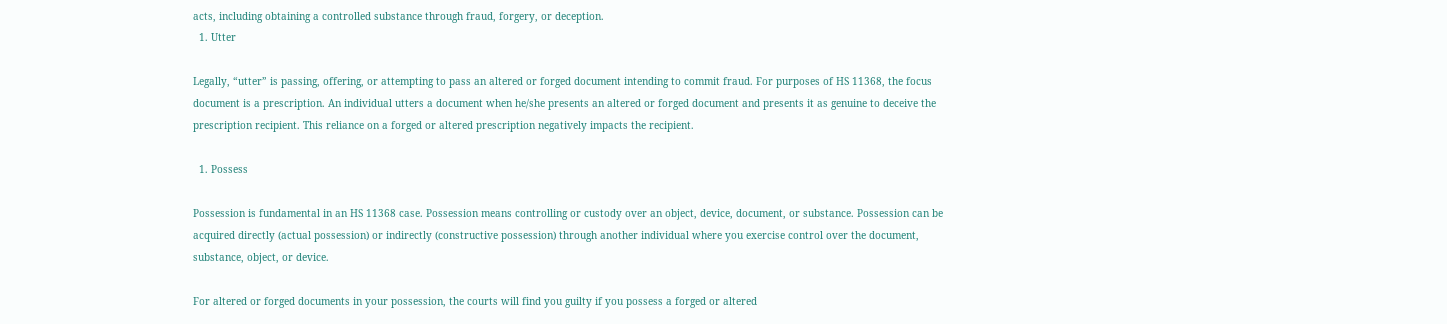acts, including obtaining a controlled substance through fraud, forgery, or deception.
  1. Utter

Legally, “utter” is passing, offering, or attempting to pass an altered or forged document intending to commit fraud. For purposes of HS 11368, the focus document is a prescription. An individual utters a document when he/she presents an altered or forged document and presents it as genuine to deceive the prescription recipient. This reliance on a forged or altered prescription negatively impacts the recipient.

  1. Possess

Possession is fundamental in an HS 11368 case. Possession means controlling or custody over an object, device, document, or substance. Possession can be acquired directly (actual possession) or indirectly (constructive possession) through another individual where you exercise control over the document, substance, object, or device.

For altered or forged documents in your possession, the courts will find you guilty if you possess a forged or altered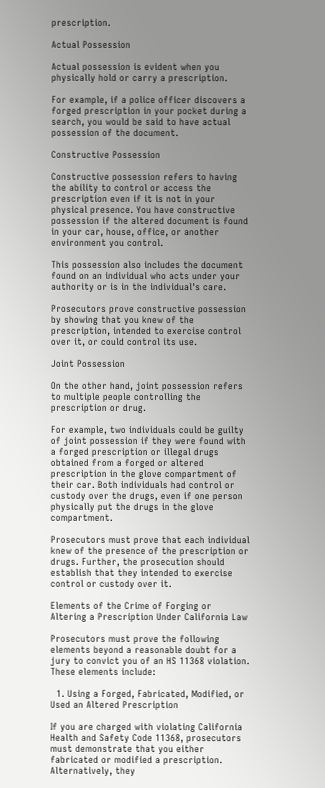prescription.

Actual Possession

Actual possession is evident when you physically hold or carry a prescription.

For example, if a police officer discovers a forged prescription in your pocket during a search, you would be said to have actual possession of the document.

Constructive Possession

Constructive possession refers to having the ability to control or access the prescription even if it is not in your physical presence. You have constructive possession if the altered document is found in your car, house, office, or another environment you control.

This possession also includes the document found on an individual who acts under your authority or is in the individual's care.

Prosecutors prove constructive possession by showing that you knew of the prescription, intended to exercise control over it, or could control its use.

Joint Possession

On the other hand, joint possession refers to multiple people controlling the prescription or drug.

For example, two individuals could be guilty of joint possession if they were found with a forged prescription or illegal drugs obtained from a forged or altered prescription in the glove compartment of their car. Both individuals had control or custody over the drugs, even if one person physically put the drugs in the glove compartment.

Prosecutors must prove that each individual knew of the presence of the prescription or drugs. Further, the prosecution should establish that they intended to exercise control or custody over it.

Elements of the Crime of Forging or Altering a Prescription Under California Law

Prosecutors must prove the following elements beyond a reasonable doubt for a jury to convict you of an HS 11368 violation. These elements include:

  1. Using a Forged, Fabricated, Modified, or Used an Altered Prescription

If you are charged with violating California Health and Safety Code 11368, prosecutors must demonstrate that you either fabricated or modified a prescription. Alternatively, they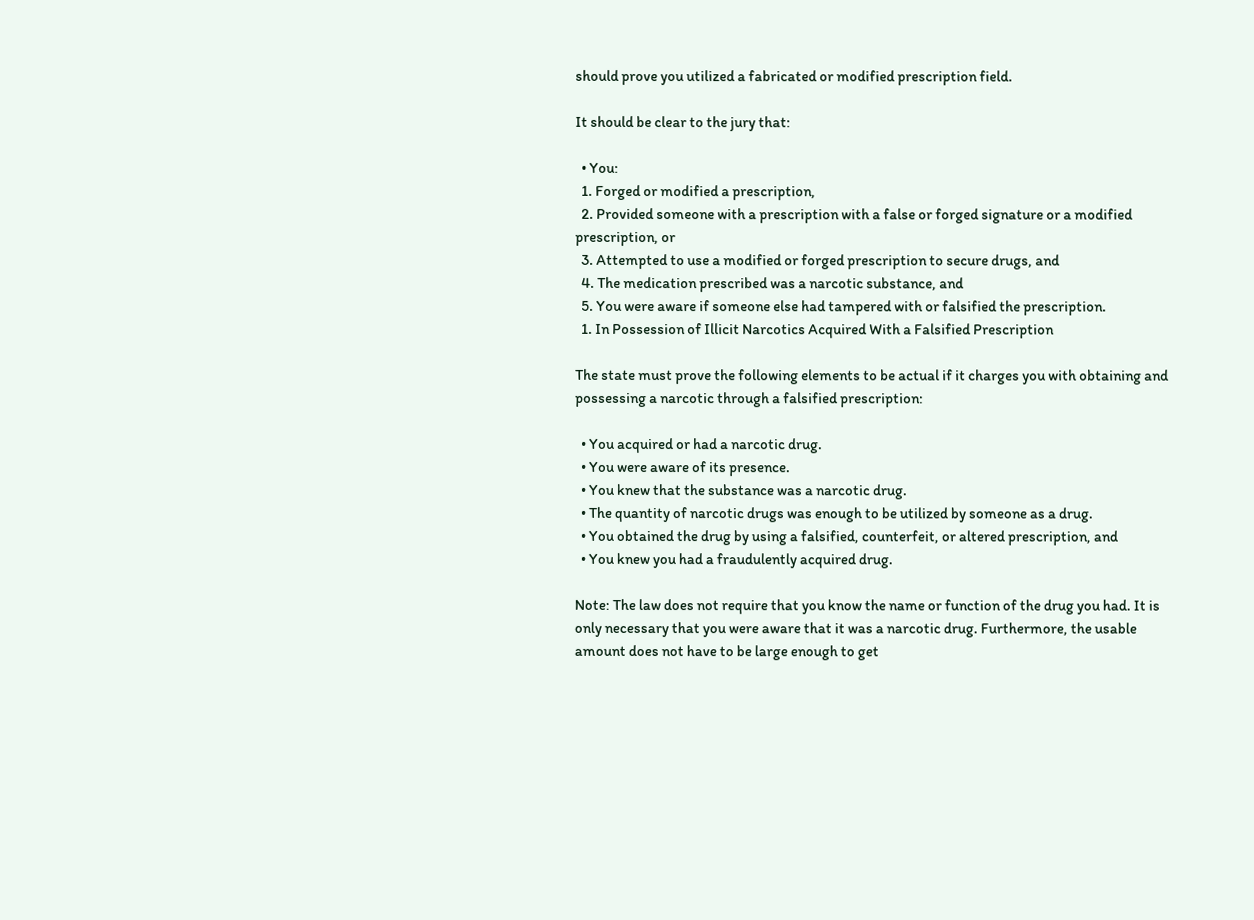should prove you utilized a fabricated or modified prescription field.

It should be clear to the jury that:

  • You:
  1. Forged or modified a prescription,
  2. Provided someone with a prescription with a false or forged signature or a modified prescription, or
  3. Attempted to use a modified or forged prescription to secure drugs, and
  4. The medication prescribed was a narcotic substance, and
  5. You were aware if someone else had tampered with or falsified the prescription.
  1. In Possession of Illicit Narcotics Acquired With a Falsified Prescription

The state must prove the following elements to be actual if it charges you with obtaining and possessing a narcotic through a falsified prescription:

  • You acquired or had a narcotic drug.
  • You were aware of its presence.
  • You knew that the substance was a narcotic drug.
  • The quantity of narcotic drugs was enough to be utilized by someone as a drug.
  • You obtained the drug by using a falsified, counterfeit, or altered prescription, and
  • You knew you had a fraudulently acquired drug.

Note: The law does not require that you know the name or function of the drug you had. It is only necessary that you were aware that it was a narcotic drug. Furthermore, the usable amount does not have to be large enough to get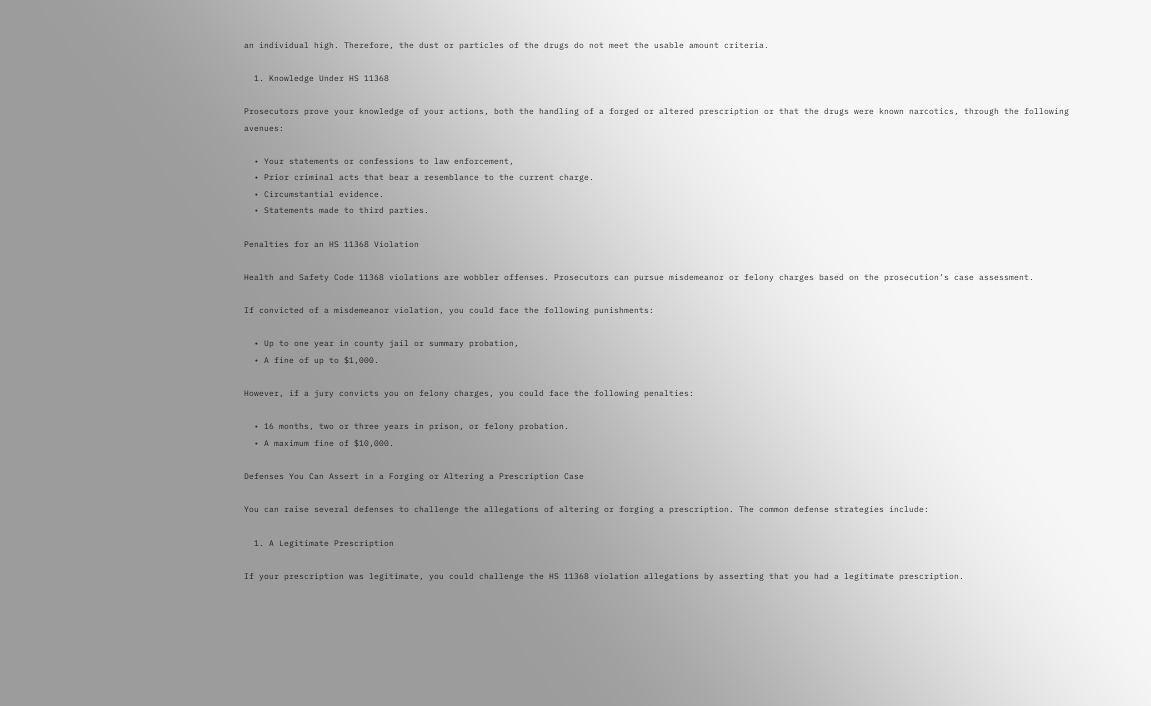an individual high. Therefore, the dust or particles of the drugs do not meet the usable amount criteria.

  1. Knowledge Under HS 11368

Prosecutors prove your knowledge of your actions, both the handling of a forged or altered prescription or that the drugs were known narcotics, through the following avenues:

  • Your statements or confessions to law enforcement,
  • Prior criminal acts that bear a resemblance to the current charge.
  • Circumstantial evidence.
  • Statements made to third parties.

Penalties for an HS 11368 Violation

Health and Safety Code 11368 violations are wobbler offenses. Prosecutors can pursue misdemeanor or felony charges based on the prosecution’s case assessment.

If convicted of a misdemeanor violation, you could face the following punishments:

  • Up to one year in county jail or summary probation,
  • A fine of up to $1,000.

However, if a jury convicts you on felony charges, you could face the following penalties:

  • 16 months, two or three years in prison, or felony probation.
  • A maximum fine of $10,000.

Defenses You Can Assert in a Forging or Altering a Prescription Case

You can raise several defenses to challenge the allegations of altering or forging a prescription. The common defense strategies include:

  1. A Legitimate Prescription

If your prescription was legitimate, you could challenge the HS 11368 violation allegations by asserting that you had a legitimate prescription.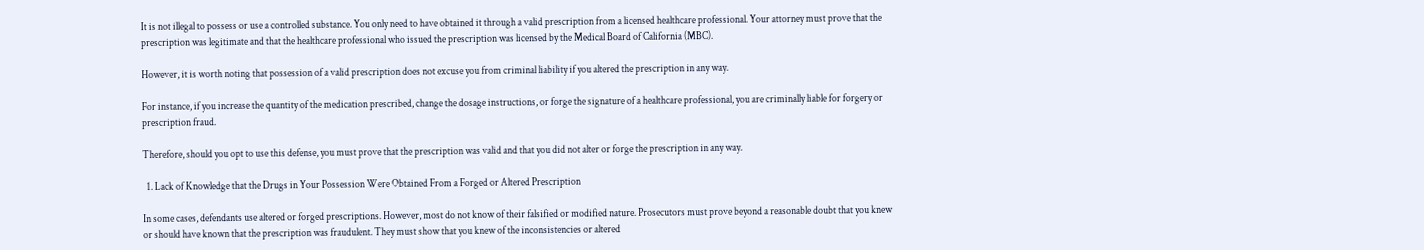It is not illegal to possess or use a controlled substance. You only need to have obtained it through a valid prescription from a licensed healthcare professional. Your attorney must prove that the prescription was legitimate and that the healthcare professional who issued the prescription was licensed by the Medical Board of California (MBC).

However, it is worth noting that possession of a valid prescription does not excuse you from criminal liability if you altered the prescription in any way.

For instance, if you increase the quantity of the medication prescribed, change the dosage instructions, or forge the signature of a healthcare professional, you are criminally liable for forgery or prescription fraud.

Therefore, should you opt to use this defense, you must prove that the prescription was valid and that you did not alter or forge the prescription in any way.

  1. Lack of Knowledge that the Drugs in Your Possession Were Obtained From a Forged or Altered Prescription

In some cases, defendants use altered or forged prescriptions. However, most do not know of their falsified or modified nature. Prosecutors must prove beyond a reasonable doubt that you knew or should have known that the prescription was fraudulent. They must show that you knew of the inconsistencies or altered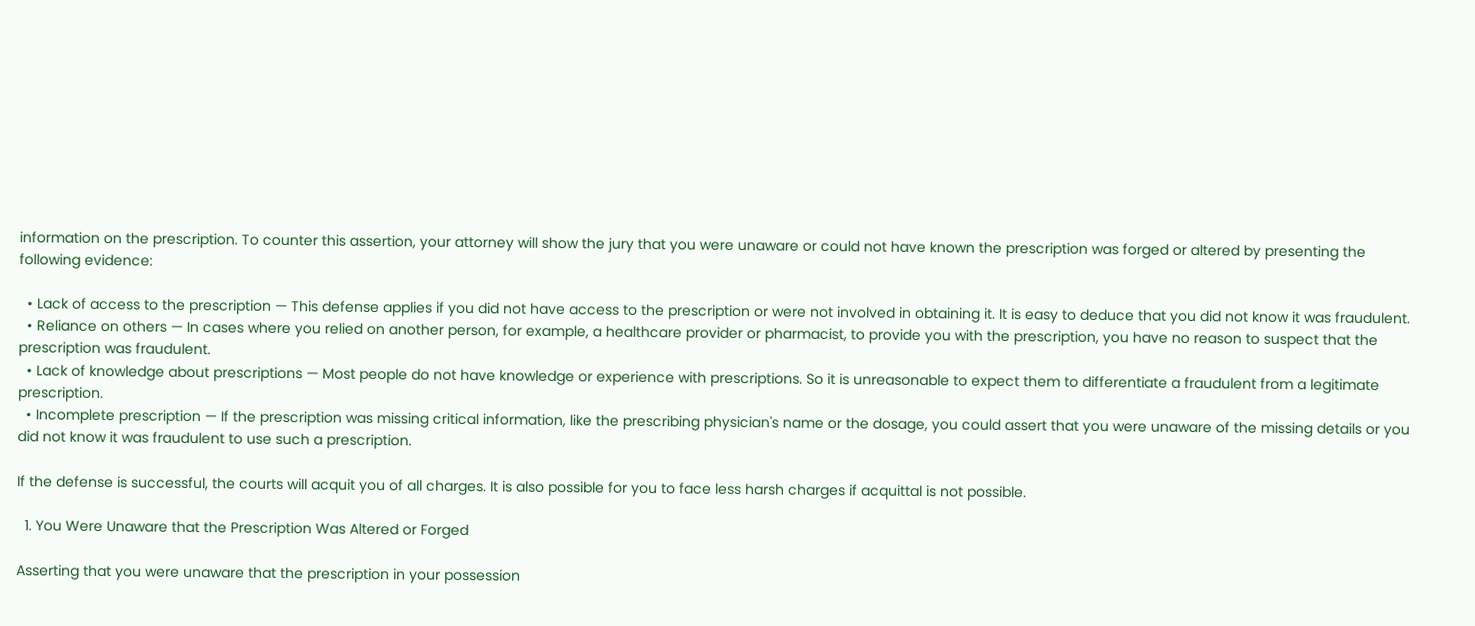information on the prescription. To counter this assertion, your attorney will show the jury that you were unaware or could not have known the prescription was forged or altered by presenting the following evidence:

  • Lack of access to the prescription — This defense applies if you did not have access to the prescription or were not involved in obtaining it. It is easy to deduce that you did not know it was fraudulent.
  • Reliance on others — In cases where you relied on another person, for example, a healthcare provider or pharmacist, to provide you with the prescription, you have no reason to suspect that the prescription was fraudulent.
  • Lack of knowledge about prescriptions — Most people do not have knowledge or experience with prescriptions. So it is unreasonable to expect them to differentiate a fraudulent from a legitimate prescription.
  • Incomplete prescription — If the prescription was missing critical information, like the prescribing physician's name or the dosage, you could assert that you were unaware of the missing details or you did not know it was fraudulent to use such a prescription.

If the defense is successful, the courts will acquit you of all charges. It is also possible for you to face less harsh charges if acquittal is not possible.

  1. You Were Unaware that the Prescription Was Altered or Forged

Asserting that you were unaware that the prescription in your possession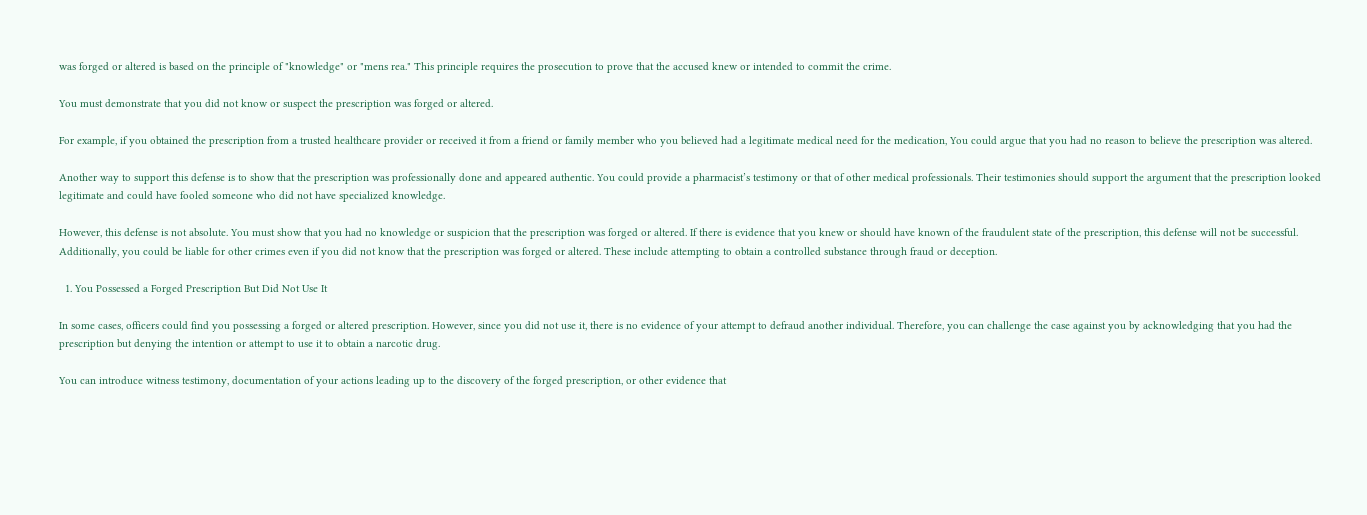was forged or altered is based on the principle of "knowledge" or "mens rea." This principle requires the prosecution to prove that the accused knew or intended to commit the crime.

You must demonstrate that you did not know or suspect the prescription was forged or altered.

For example, if you obtained the prescription from a trusted healthcare provider or received it from a friend or family member who you believed had a legitimate medical need for the medication, You could argue that you had no reason to believe the prescription was altered.

Another way to support this defense is to show that the prescription was professionally done and appeared authentic. You could provide a pharmacist’s testimony or that of other medical professionals. Their testimonies should support the argument that the prescription looked legitimate and could have fooled someone who did not have specialized knowledge.

However, this defense is not absolute. You must show that you had no knowledge or suspicion that the prescription was forged or altered. If there is evidence that you knew or should have known of the fraudulent state of the prescription, this defense will not be successful. Additionally, you could be liable for other crimes even if you did not know that the prescription was forged or altered. These include attempting to obtain a controlled substance through fraud or deception.

  1. You Possessed a Forged Prescription But Did Not Use It

In some cases, officers could find you possessing a forged or altered prescription. However, since you did not use it, there is no evidence of your attempt to defraud another individual. Therefore, you can challenge the case against you by acknowledging that you had the prescription but denying the intention or attempt to use it to obtain a narcotic drug.

You can introduce witness testimony, documentation of your actions leading up to the discovery of the forged prescription, or other evidence that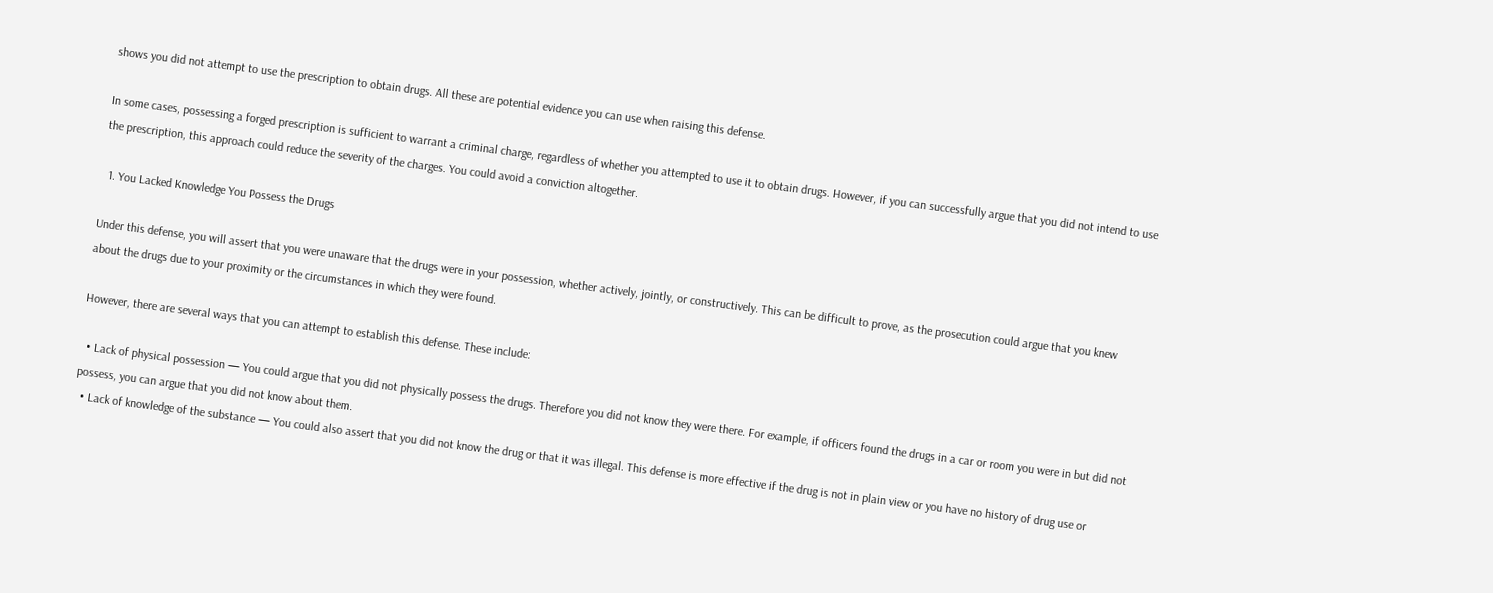shows you did not attempt to use the prescription to obtain drugs. All these are potential evidence you can use when raising this defense.

In some cases, possessing a forged prescription is sufficient to warrant a criminal charge, regardless of whether you attempted to use it to obtain drugs. However, if you can successfully argue that you did not intend to use the prescription, this approach could reduce the severity of the charges. You could avoid a conviction altogether.

  1. You Lacked Knowledge You Possess the Drugs

Under this defense, you will assert that you were unaware that the drugs were in your possession, whether actively, jointly, or constructively. This can be difficult to prove, as the prosecution could argue that you knew about the drugs due to your proximity or the circumstances in which they were found.

However, there are several ways that you can attempt to establish this defense. These include:

  • Lack of physical possession — You could argue that you did not physically possess the drugs. Therefore you did not know they were there. For example, if officers found the drugs in a car or room you were in but did not possess, you can argue that you did not know about them.
  • Lack of knowledge of the substance — You could also assert that you did not know the drug or that it was illegal. This defense is more effective if the drug is not in plain view or you have no history of drug use or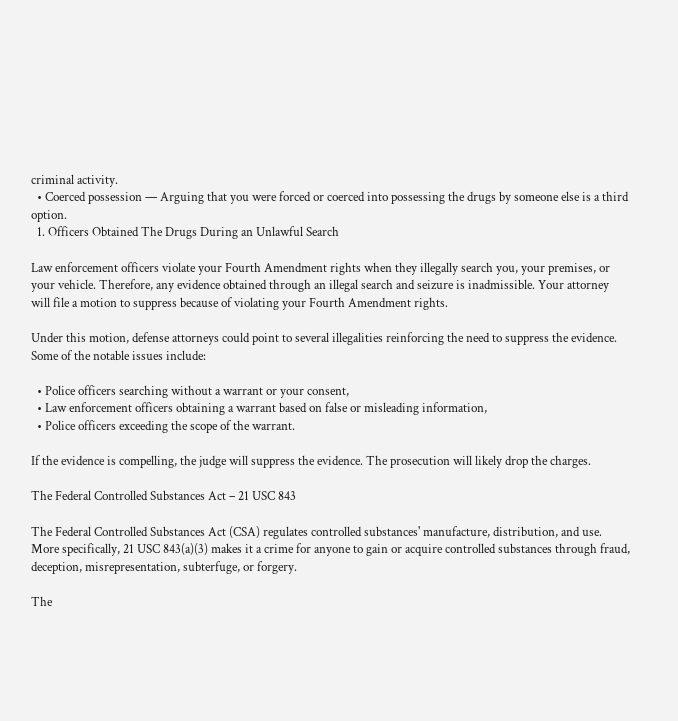criminal activity.
  • Coerced possession — Arguing that you were forced or coerced into possessing the drugs by someone else is a third option.
  1. Officers Obtained The Drugs During an Unlawful Search

Law enforcement officers violate your Fourth Amendment rights when they illegally search you, your premises, or your vehicle. Therefore, any evidence obtained through an illegal search and seizure is inadmissible. Your attorney will file a motion to suppress because of violating your Fourth Amendment rights.

Under this motion, defense attorneys could point to several illegalities reinforcing the need to suppress the evidence. Some of the notable issues include:

  • Police officers searching without a warrant or your consent,
  • Law enforcement officers obtaining a warrant based on false or misleading information,
  • Police officers exceeding the scope of the warrant.

If the evidence is compelling, the judge will suppress the evidence. The prosecution will likely drop the charges.

The Federal Controlled Substances Act – 21 USC 843

The Federal Controlled Substances Act (CSA) regulates controlled substances' manufacture, distribution, and use. More specifically, 21 USC 843(a)(3) makes it a crime for anyone to gain or acquire controlled substances through fraud, deception, misrepresentation, subterfuge, or forgery.

The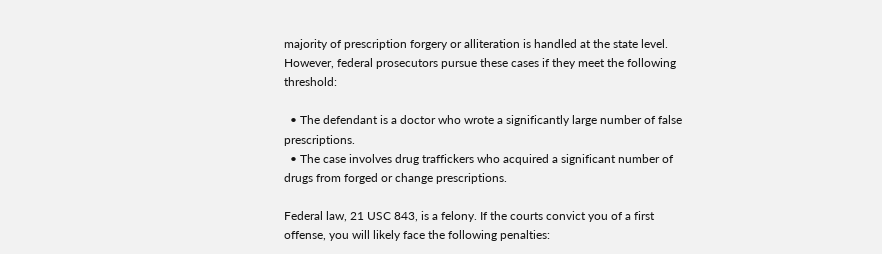majority of prescription forgery or alliteration is handled at the state level. However, federal prosecutors pursue these cases if they meet the following threshold:

  • The defendant is a doctor who wrote a significantly large number of false prescriptions.
  • The case involves drug traffickers who acquired a significant number of drugs from forged or change prescriptions.

Federal law, 21 USC 843, is a felony. If the courts convict you of a first offense, you will likely face the following penalties: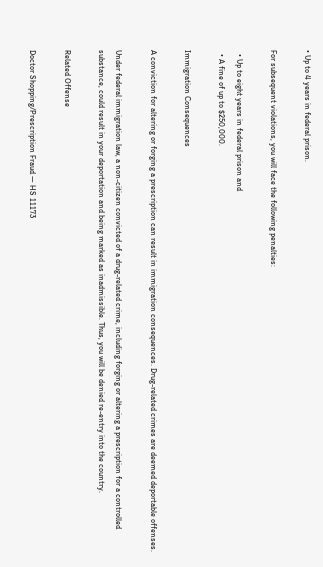• Up to 4 years in federal prison.

For subsequent violations, you will face the following penalties:

  • Up to eight years in federal prison and
  • A fine of up to $250,000.

Immigration Consequences

A conviction for altering or forging a prescription can result in immigration consequences. Drug-related crimes are deemed deportable offenses.

Under federal immigration law, a non-citizen convicted of a drug-related crime, including forging or altering a prescription for a controlled substance, could result in your deportation and being marked as inadmissible. Thus, you will be denied re-entry into the country.

Related Offense

Doctor Shopping/Prescription Fraud — HS 11173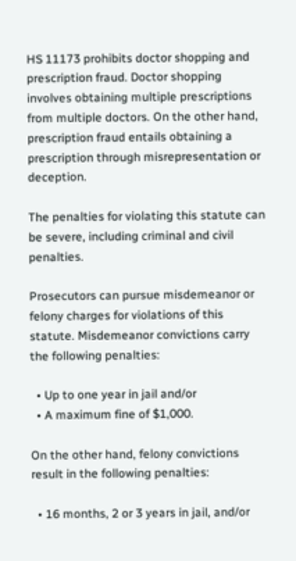HS 11173 prohibits doctor shopping and prescription fraud. Doctor shopping involves obtaining multiple prescriptions from multiple doctors. On the other hand, prescription fraud entails obtaining a prescription through misrepresentation or deception.

The penalties for violating this statute can be severe, including criminal and civil penalties.

Prosecutors can pursue misdemeanor or felony charges for violations of this statute. Misdemeanor convictions carry the following penalties:

  • Up to one year in jail and/or
  • A maximum fine of $1,000.

On the other hand, felony convictions result in the following penalties:

  • 16 months, 2 or 3 years in jail, and/or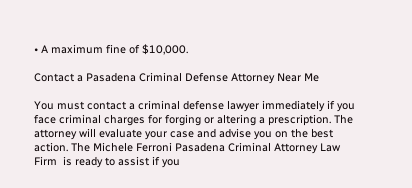• A maximum fine of $10,000.

Contact a Pasadena Criminal Defense Attorney Near Me

You must contact a criminal defense lawyer immediately if you face criminal charges for forging or altering a prescription. The attorney will evaluate your case and advise you on the best action. The Michele Ferroni Pasadena Criminal Attorney Law Firm  is ready to assist if you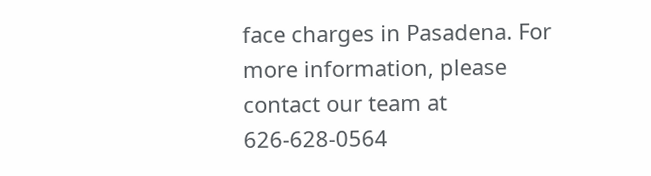face charges in Pasadena. For more information, please contact our team at 626-628-0564